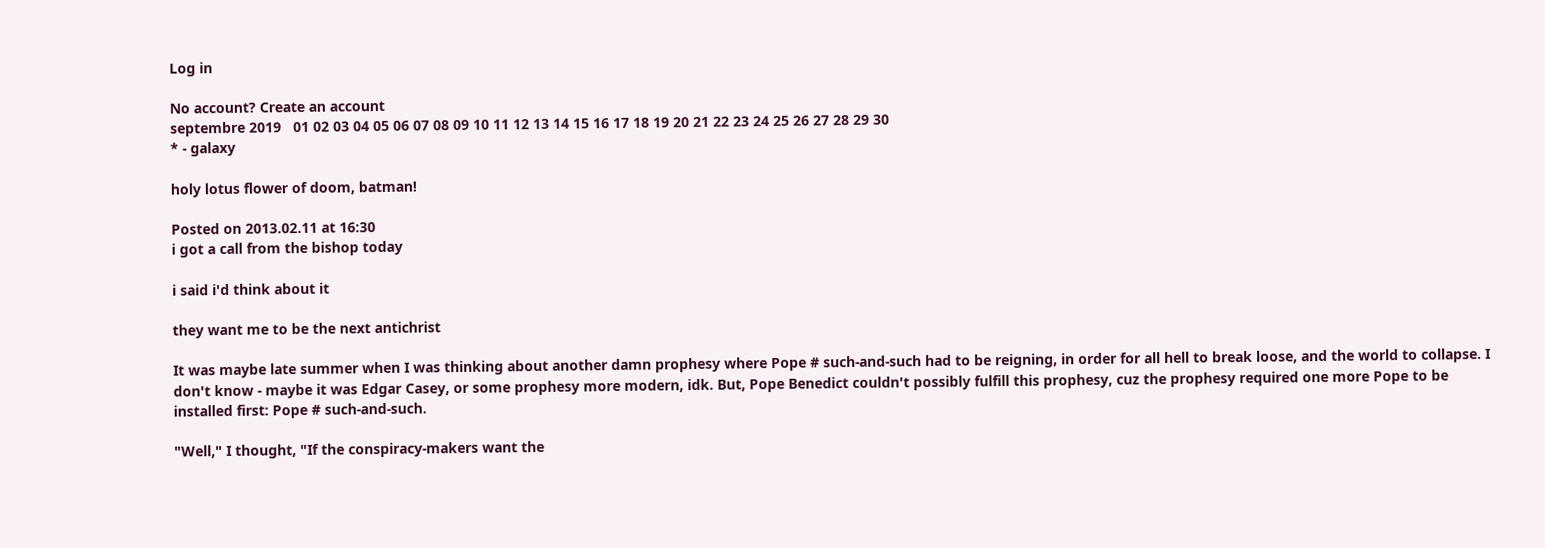Log in

No account? Create an account
septembre 2019   01 02 03 04 05 06 07 08 09 10 11 12 13 14 15 16 17 18 19 20 21 22 23 24 25 26 27 28 29 30
* - galaxy

holy lotus flower of doom, batman!

Posted on 2013.02.11 at 16:30
i got a call from the bishop today

i said i'd think about it

they want me to be the next antichrist

It was maybe late summer when I was thinking about another damn prophesy where Pope # such-and-such had to be reigning, in order for all hell to break loose, and the world to collapse. I don't know - maybe it was Edgar Casey, or some prophesy more modern, idk. But, Pope Benedict couldn't possibly fulfill this prophesy, cuz the prophesy required one more Pope to be installed first: Pope # such-and-such.

"Well," I thought, "If the conspiracy-makers want the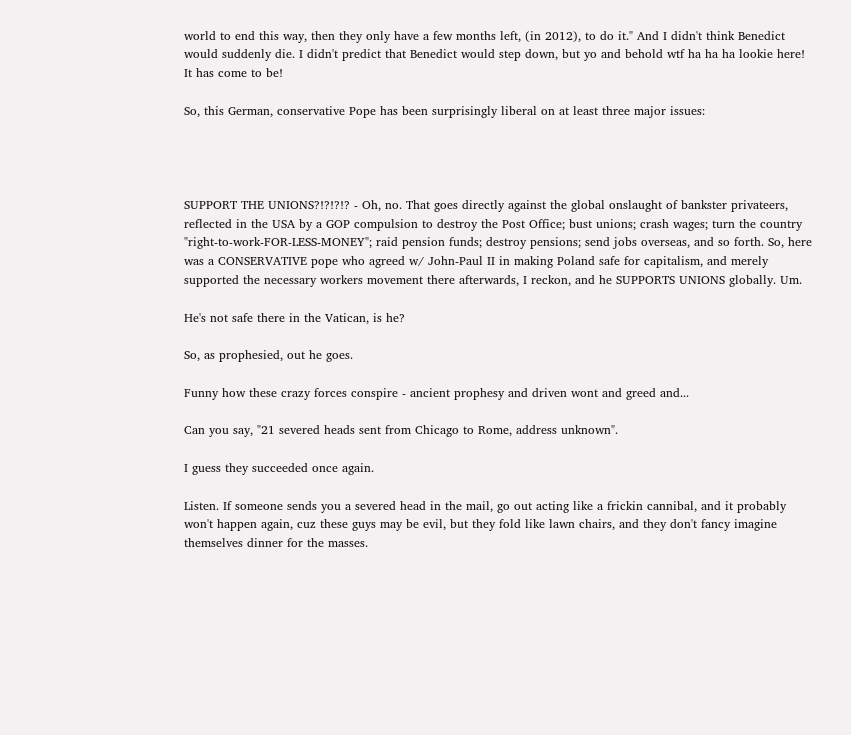world to end this way, then they only have a few months left, (in 2012), to do it." And I didn't think Benedict would suddenly die. I didn't predict that Benedict would step down, but yo and behold wtf ha ha ha lookie here! It has come to be!

So, this German, conservative Pope has been surprisingly liberal on at least three major issues:




SUPPORT THE UNIONS?!?!?!? - Oh, no. That goes directly against the global onslaught of bankster privateers, reflected in the USA by a GOP compulsion to destroy the Post Office; bust unions; crash wages; turn the country "right-to-work-FOR-LESS-MONEY"; raid pension funds; destroy pensions; send jobs overseas, and so forth. So, here was a CONSERVATIVE pope who agreed w/ John-Paul II in making Poland safe for capitalism, and merely supported the necessary workers movement there afterwards, I reckon, and he SUPPORTS UNIONS globally. Um.

He's not safe there in the Vatican, is he?

So, as prophesied, out he goes.

Funny how these crazy forces conspire - ancient prophesy and driven wont and greed and...

Can you say, "21 severed heads sent from Chicago to Rome, address unknown".

I guess they succeeded once again.

Listen. If someone sends you a severed head in the mail, go out acting like a frickin cannibal, and it probably won't happen again, cuz these guys may be evil, but they fold like lawn chairs, and they don't fancy imagine themselves dinner for the masses.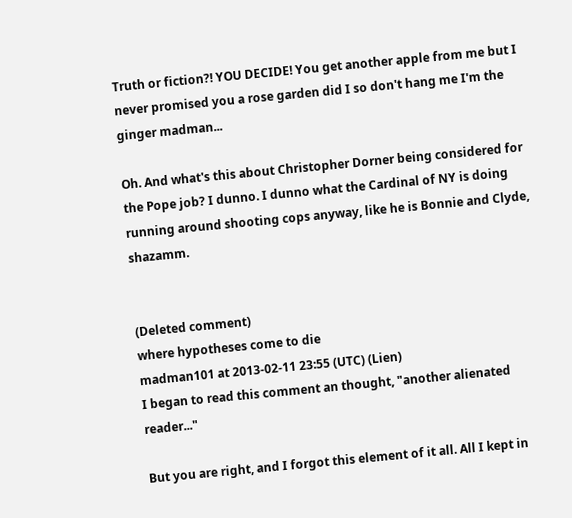Truth or fiction?! YOU DECIDE! You get another apple from me but I never promised you a rose garden did I so don't hang me I'm the ginger madman...

Oh. And what's this about Christopher Dorner being considered for the Pope job? I dunno. I dunno what the Cardinal of NY is doing running around shooting cops anyway, like he is Bonnie and Clyde, shazamm.


(Deleted comment)
where hypotheses come to die
madman101 at 2013-02-11 23:55 (UTC) (Lien)
I began to read this comment an thought, "another alienated reader..."

But you are right, and I forgot this element of it all. All I kept in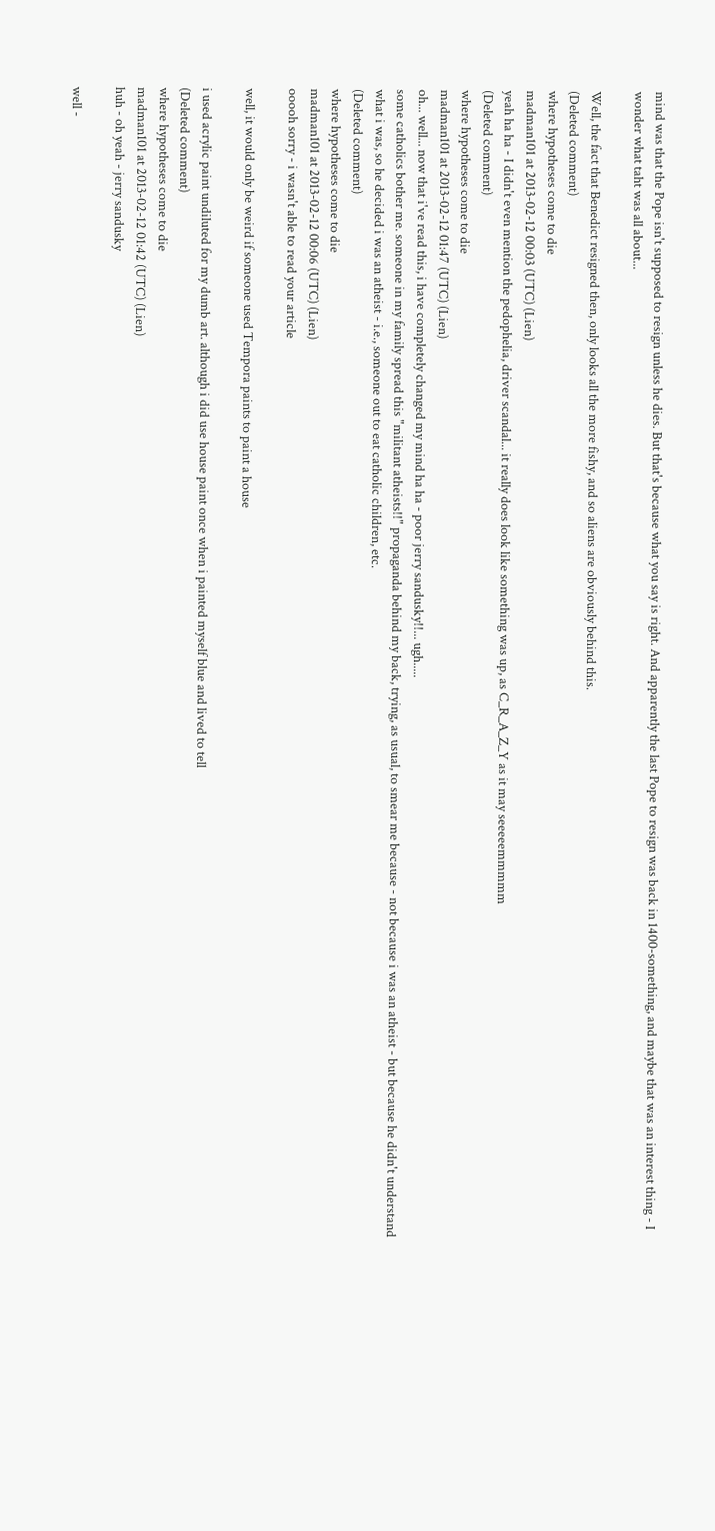mind was that the Pope isn't supposed to resign unless he dies. But that's because what you say is right. And apparently the last Pope to resign was back in 1400-something, and maybe that was an interest thing - I wonder what taht was all about...

Well, the fact that Benedict resigned then, only looks all the more fishy, and so aliens are obviously behind this.
(Deleted comment)
where hypotheses come to die
madman101 at 2013-02-12 00:03 (UTC) (Lien)
yeah ha ha - I didn't even mention the pedophelia, driver scandal... it really does look like something was up, as C_R_A_Z_Y as it may seeeeemmmmm
(Deleted comment)
where hypotheses come to die
madman101 at 2013-02-12 01:47 (UTC) (Lien)
oh... well... now that i've read this, i have completely changed my mind ha ha - poor jerry sandusky!!... ugh.....
some catholics bother me. someone in my family spread this "militant atheists!!" propaganda behind my back, trying, as usual, to smear me because - not because i was an atheist - but because he didn't understand what i was, so he decided i was an atheist - i.e., someone out to eat catholic children, etc.
(Deleted comment)
where hypotheses come to die
madman101 at 2013-02-12 00:06 (UTC) (Lien)
ooooh sorry - i wasn't able to read your article

well, it would only be weird if someone used Tempora paints to paint a house

i used acrylic paint undiluted for my dumb art. although i did use house paint once when i painted myself blue and lived to tell
(Deleted comment)
where hypotheses come to die
madman101 at 2013-02-12 01:42 (UTC) (Lien)
huh - oh yeah - jerry sandusky

well -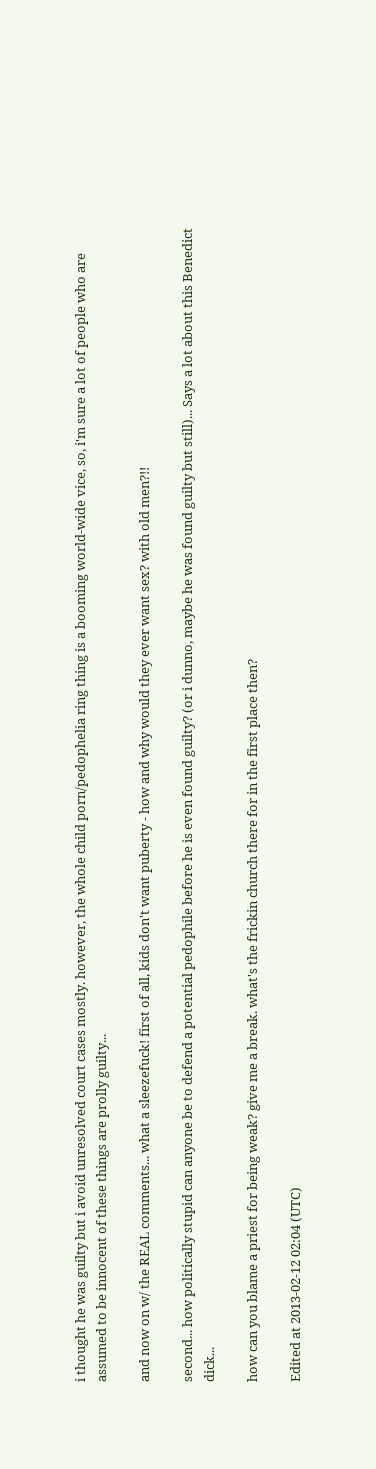i thought he was guilty but i avoid unresolved court cases mostly. however, the whole child porn/pedophelia ring thing is a booming world-wide vice, so, i'm sure a lot of people who are assumed to be innocent of these things are prolly guilty...

and now on w/ the REAL comments... what a sleezefuck! first of all, kids don't want puberty - how and why would they ever want sex? with old men?!!

second... how politically stupid can anyone be to defend a potential pedophile before he is even found guilty? (or i dunno, maybe he was found guilty but still)... Says a lot about this Benedict dick...

how can you blame a priest for being weak? give me a break. what's the frickin church there for in the first place then?

Edited at 2013-02-12 02:04 (UTC)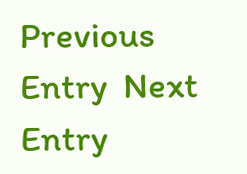Previous Entry  Next Entry